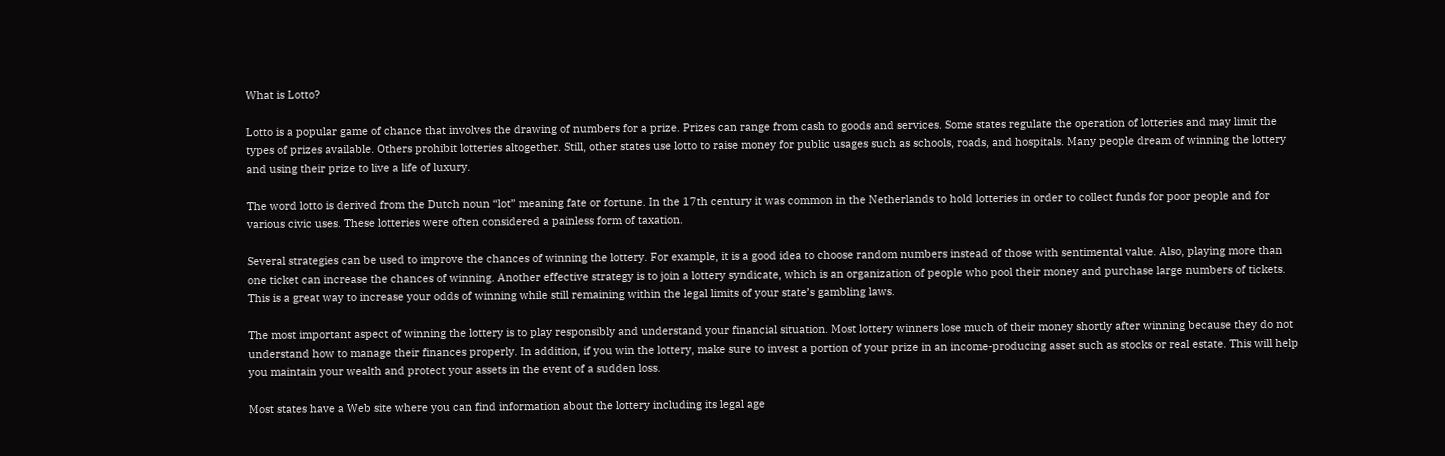What is Lotto?

Lotto is a popular game of chance that involves the drawing of numbers for a prize. Prizes can range from cash to goods and services. Some states regulate the operation of lotteries and may limit the types of prizes available. Others prohibit lotteries altogether. Still, other states use lotto to raise money for public usages such as schools, roads, and hospitals. Many people dream of winning the lottery and using their prize to live a life of luxury.

The word lotto is derived from the Dutch noun “lot” meaning fate or fortune. In the 17th century it was common in the Netherlands to hold lotteries in order to collect funds for poor people and for various civic uses. These lotteries were often considered a painless form of taxation.

Several strategies can be used to improve the chances of winning the lottery. For example, it is a good idea to choose random numbers instead of those with sentimental value. Also, playing more than one ticket can increase the chances of winning. Another effective strategy is to join a lottery syndicate, which is an organization of people who pool their money and purchase large numbers of tickets. This is a great way to increase your odds of winning while still remaining within the legal limits of your state’s gambling laws.

The most important aspect of winning the lottery is to play responsibly and understand your financial situation. Most lottery winners lose much of their money shortly after winning because they do not understand how to manage their finances properly. In addition, if you win the lottery, make sure to invest a portion of your prize in an income-producing asset such as stocks or real estate. This will help you maintain your wealth and protect your assets in the event of a sudden loss.

Most states have a Web site where you can find information about the lottery including its legal age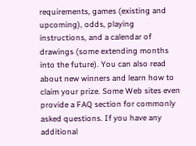requirements, games (existing and upcoming), odds, playing instructions, and a calendar of drawings (some extending months into the future). You can also read about new winners and learn how to claim your prize. Some Web sites even provide a FAQ section for commonly asked questions. If you have any additional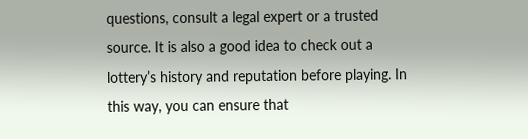questions, consult a legal expert or a trusted source. It is also a good idea to check out a lottery’s history and reputation before playing. In this way, you can ensure that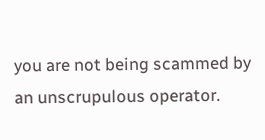you are not being scammed by an unscrupulous operator.